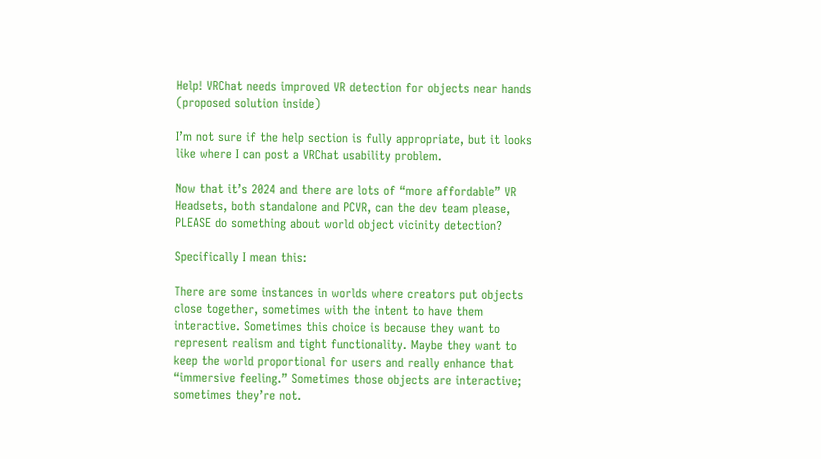Help! VRChat needs improved VR detection for objects near hands (proposed solution inside)

I’m not sure if the help section is fully appropriate, but it looks like where I can post a VRChat usability problem.

Now that it’s 2024 and there are lots of “more affordable” VR Headsets, both standalone and PCVR, can the dev team please, PLEASE do something about world object vicinity detection?

Specifically I mean this:

There are some instances in worlds where creators put objects close together, sometimes with the intent to have them interactive. Sometimes this choice is because they want to represent realism and tight functionality. Maybe they want to keep the world proportional for users and really enhance that “immersive feeling.” Sometimes those objects are interactive; sometimes they’re not.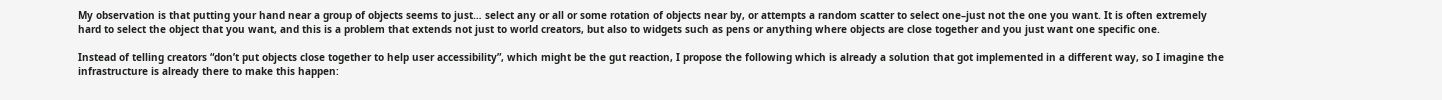My observation is that putting your hand near a group of objects seems to just… select any or all or some rotation of objects near by, or attempts a random scatter to select one–just not the one you want. It is often extremely hard to select the object that you want, and this is a problem that extends not just to world creators, but also to widgets such as pens or anything where objects are close together and you just want one specific one.

Instead of telling creators “don’t put objects close together to help user accessibility”, which might be the gut reaction, I propose the following which is already a solution that got implemented in a different way, so I imagine the infrastructure is already there to make this happen: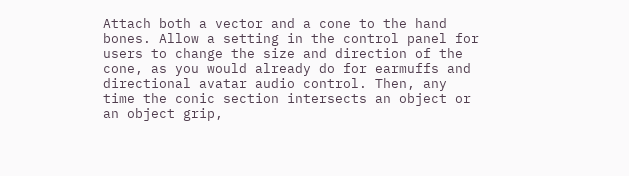Attach both a vector and a cone to the hand bones. Allow a setting in the control panel for users to change the size and direction of the cone, as you would already do for earmuffs and directional avatar audio control. Then, any time the conic section intersects an object or an object grip,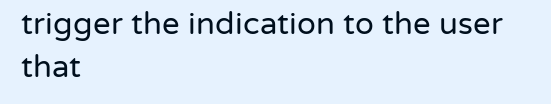trigger the indication to the user that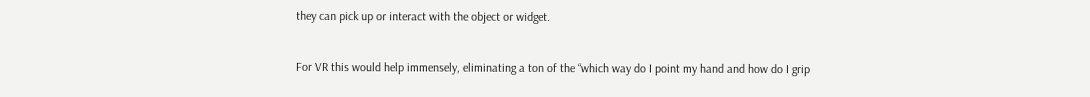they can pick up or interact with the object or widget.

For VR this would help immensely, eliminating a ton of the “which way do I point my hand and how do I grip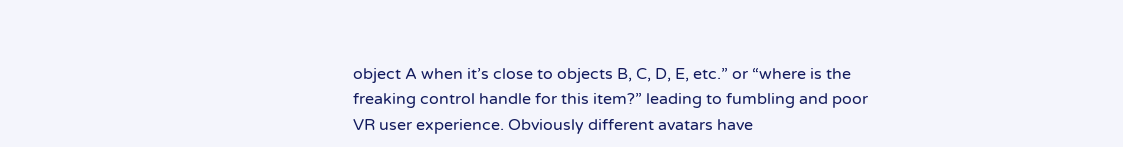object A when it’s close to objects B, C, D, E, etc.” or “where is the freaking control handle for this item?” leading to fumbling and poor VR user experience. Obviously different avatars have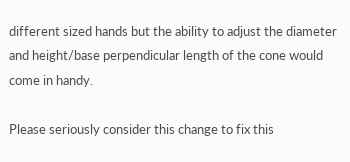different sized hands but the ability to adjust the diameter and height/base perpendicular length of the cone would come in handy.

Please seriously consider this change to fix this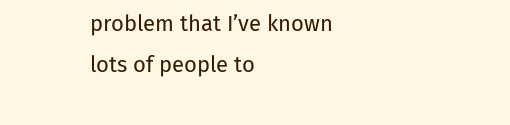problem that I’ve known lots of people to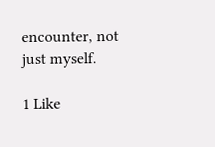encounter, not just myself.

1 Like